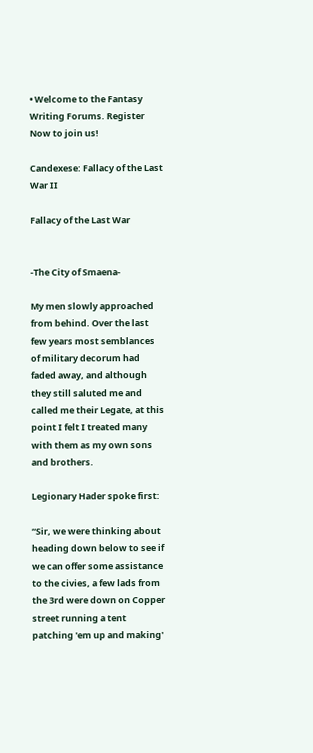• Welcome to the Fantasy Writing Forums. Register Now to join us!

Candexese: Fallacy of the Last War II

Fallacy of the Last War


-The City of Smaena-

My men slowly approached from behind. Over the last few years most semblances of military decorum had faded away, and although they still saluted me and called me their Legate, at this point I felt I treated many with them as my own sons and brothers.

Legionary Hader spoke first:

“Sir, we were thinking about heading down below to see if we can offer some assistance to the civies, a few lads from the 3rd were down on Copper street running a tent patching 'em up and making'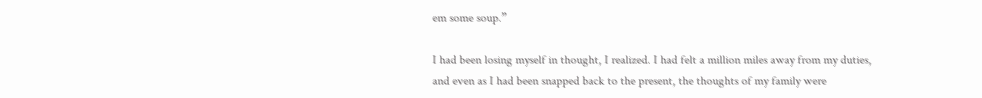em some soup.”

I had been losing myself in thought, I realized. I had felt a million miles away from my duties, and even as I had been snapped back to the present, the thoughts of my family were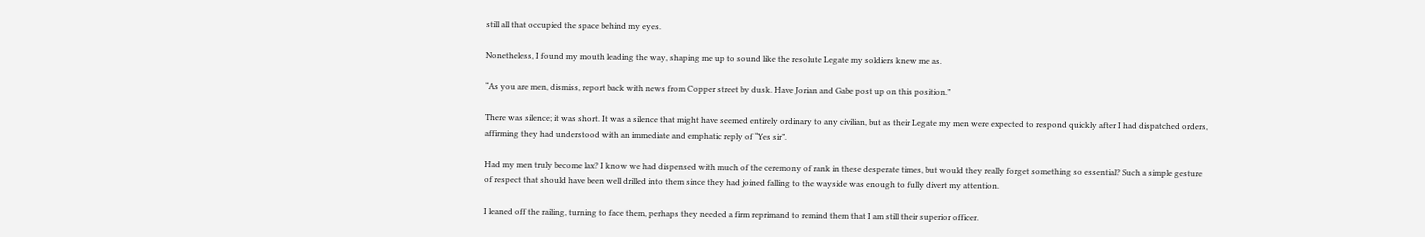still all that occupied the space behind my eyes.

Nonetheless, I found my mouth leading the way, shaping me up to sound like the resolute Legate my soldiers knew me as.

“As you are men, dismiss, report back with news from Copper street by dusk. Have Jorian and Gabe post up on this position.”

There was silence; it was short. It was a silence that might have seemed entirely ordinary to any civilian, but as their Legate my men were expected to respond quickly after I had dispatched orders, affirming they had understood with an immediate and emphatic reply of “Yes sir”.

Had my men truly become lax? I know we had dispensed with much of the ceremony of rank in these desperate times, but would they really forget something so essential? Such a simple gesture of respect that should have been well drilled into them since they had joined falling to the wayside was enough to fully divert my attention.

I leaned off the railing, turning to face them, perhaps they needed a firm reprimand to remind them that I am still their superior officer.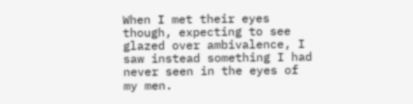When I met their eyes though, expecting to see glazed over ambivalence, I saw instead something I had never seen in the eyes of my men.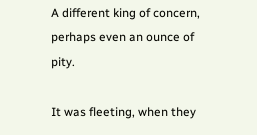A different king of concern, perhaps even an ounce of pity.

It was fleeting, when they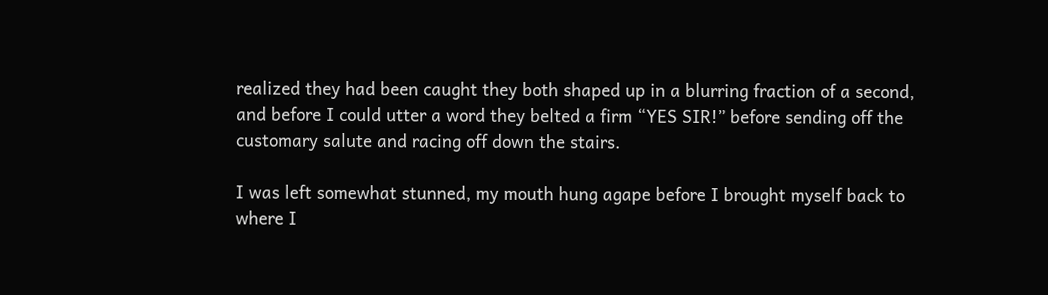realized they had been caught they both shaped up in a blurring fraction of a second, and before I could utter a word they belted a firm “YES SIR!” before sending off the customary salute and racing off down the stairs.

I was left somewhat stunned, my mouth hung agape before I brought myself back to where I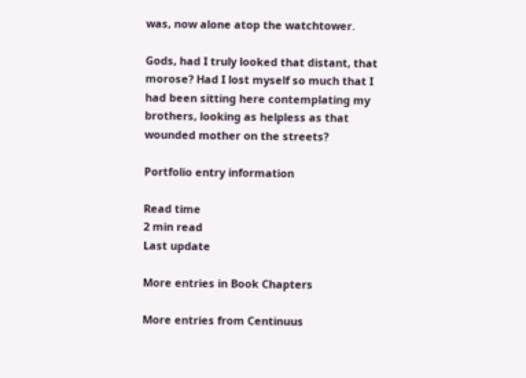was, now alone atop the watchtower.

Gods, had I truly looked that distant, that morose? Had I lost myself so much that I had been sitting here contemplating my brothers, looking as helpless as that wounded mother on the streets?

Portfolio entry information

Read time
2 min read
Last update

More entries in Book Chapters

More entries from Centinuus